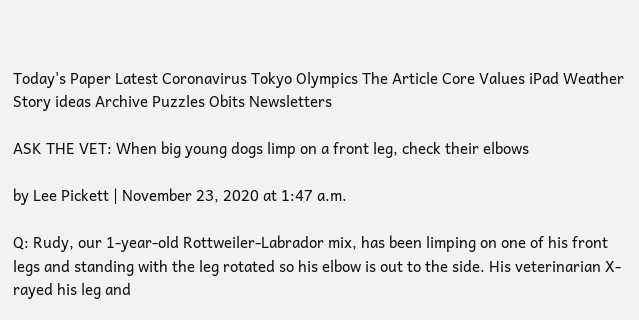Today's Paper Latest Coronavirus Tokyo Olympics The Article Core Values iPad Weather Story ideas Archive Puzzles Obits Newsletters

ASK THE VET: When big young dogs limp on a front leg, check their elbows

by Lee Pickett | November 23, 2020 at 1:47 a.m.

Q: Rudy, our 1-year-old Rottweiler-Labrador mix, has been limping on one of his front legs and standing with the leg rotated so his elbow is out to the side. His veterinarian X-rayed his leg and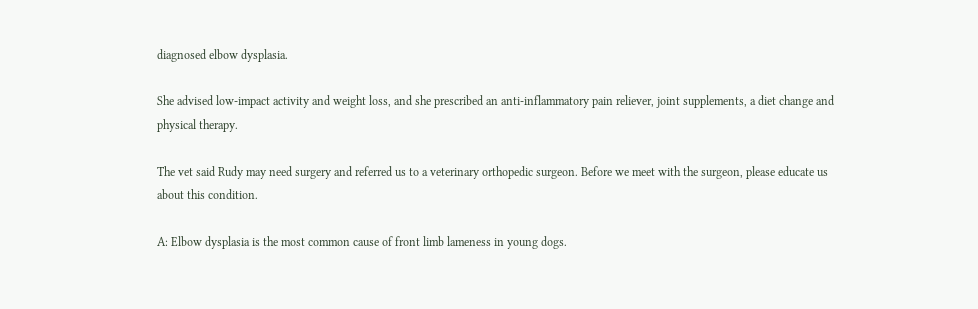diagnosed elbow dysplasia.

She advised low-impact activity and weight loss, and she prescribed an anti-inflammatory pain reliever, joint supplements, a diet change and physical therapy.

The vet said Rudy may need surgery and referred us to a veterinary orthopedic surgeon. Before we meet with the surgeon, please educate us about this condition.

A: Elbow dysplasia is the most common cause of front limb lameness in young dogs.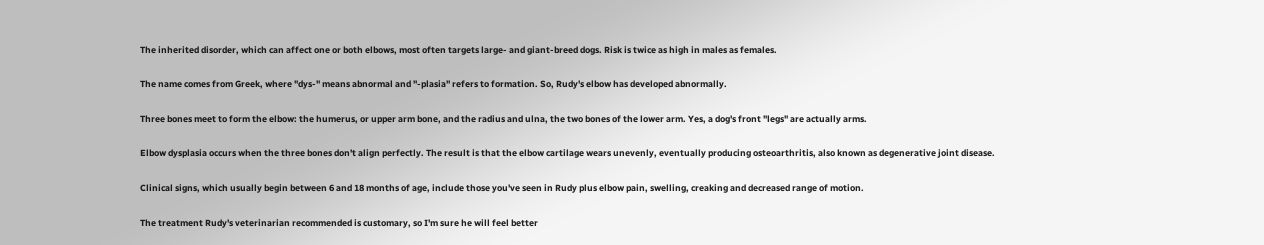The inherited disorder, which can affect one or both elbows, most often targets large- and giant-breed dogs. Risk is twice as high in males as females.

The name comes from Greek, where "dys-" means abnormal and "-plasia" refers to formation. So, Rudy's elbow has developed abnormally.

Three bones meet to form the elbow: the humerus, or upper arm bone, and the radius and ulna, the two bones of the lower arm. Yes, a dog's front "legs" are actually arms.

Elbow dysplasia occurs when the three bones don't align perfectly. The result is that the elbow cartilage wears unevenly, eventually producing osteoarthritis, also known as degenerative joint disease.

Clinical signs, which usually begin between 6 and 18 months of age, include those you've seen in Rudy plus elbow pain, swelling, creaking and decreased range of motion.

The treatment Rudy's veterinarian recommended is customary, so I'm sure he will feel better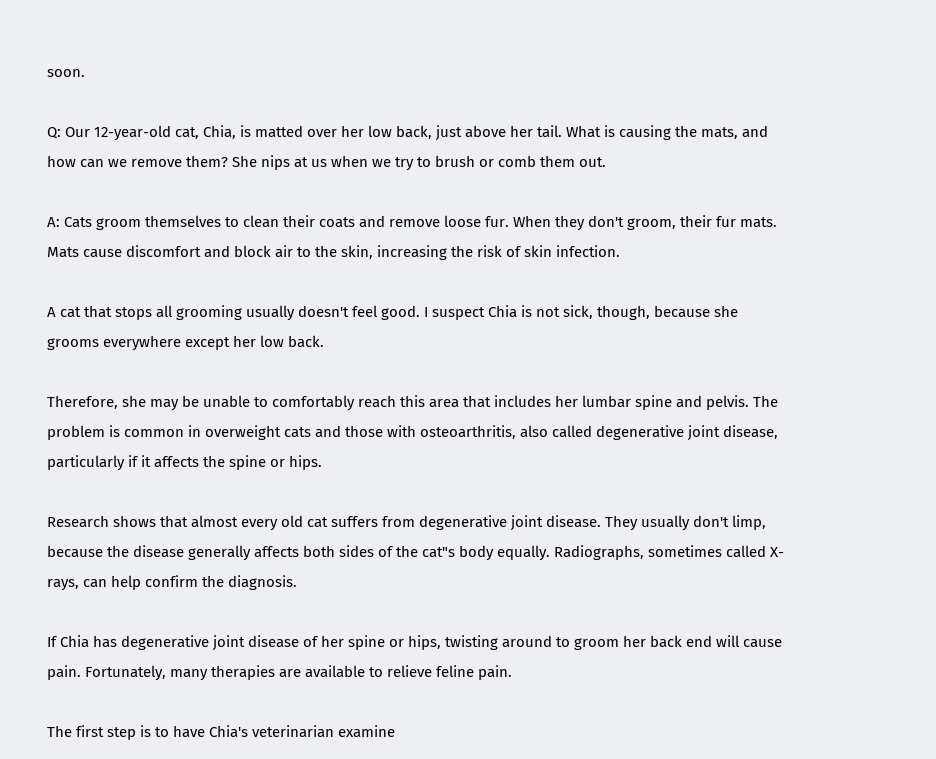soon.

Q: Our 12-year-old cat, Chia, is matted over her low back, just above her tail. What is causing the mats, and how can we remove them? She nips at us when we try to brush or comb them out.

A: Cats groom themselves to clean their coats and remove loose fur. When they don't groom, their fur mats. Mats cause discomfort and block air to the skin, increasing the risk of skin infection.

A cat that stops all grooming usually doesn't feel good. I suspect Chia is not sick, though, because she grooms everywhere except her low back.

Therefore, she may be unable to comfortably reach this area that includes her lumbar spine and pelvis. The problem is common in overweight cats and those with osteoarthritis, also called degenerative joint disease, particularly if it affects the spine or hips.

Research shows that almost every old cat suffers from degenerative joint disease. They usually don't limp, because the disease generally affects both sides of the cat"s body equally. Radiographs, sometimes called X-rays, can help confirm the diagnosis.

If Chia has degenerative joint disease of her spine or hips, twisting around to groom her back end will cause pain. Fortunately, many therapies are available to relieve feline pain.

The first step is to have Chia's veterinarian examine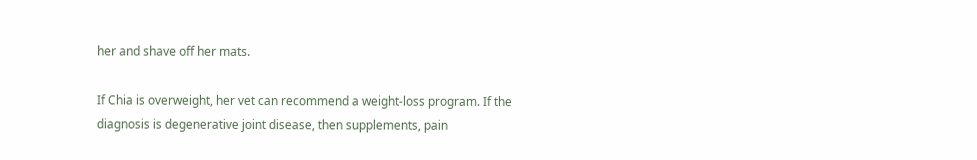her and shave off her mats.

If Chia is overweight, her vet can recommend a weight-loss program. If the diagnosis is degenerative joint disease, then supplements, pain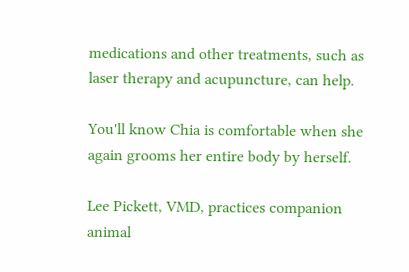medications and other treatments, such as laser therapy and acupuncture, can help.

You'll know Chia is comfortable when she again grooms her entire body by herself.

Lee Pickett, VMD, practices companion animal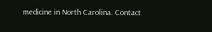medicine in North Carolina. Contact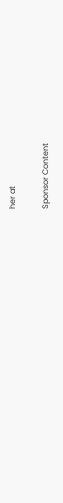her at


Sponsor Content